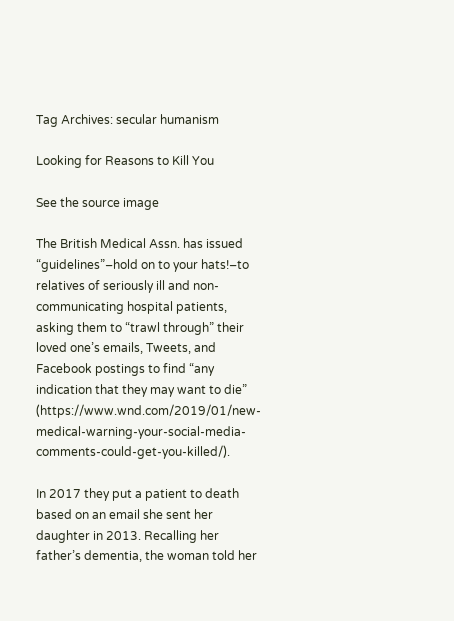Tag Archives: secular humanism

Looking for Reasons to Kill You

See the source image

The British Medical Assn. has issued “guidelines”–hold on to your hats!–to relatives of seriously ill and non-communicating hospital patients, asking them to “trawl through” their loved one’s emails, Tweets, and Facebook postings to find “any indication that they may want to die” (https://www.wnd.com/2019/01/new-medical-warning-your-social-media-comments-could-get-you-killed/).

In 2017 they put a patient to death based on an email she sent her daughter in 2013. Recalling her father’s dementia, the woman told her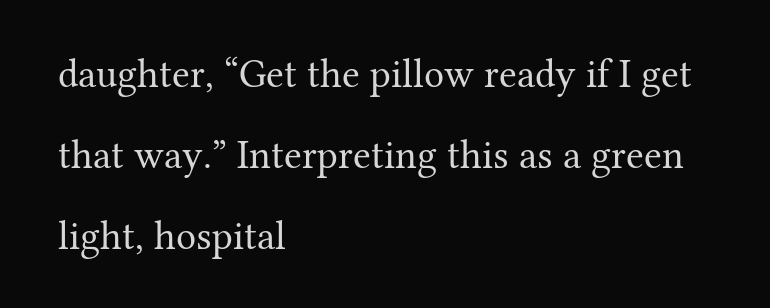daughter, “Get the pillow ready if I get that way.” Interpreting this as a green light, hospital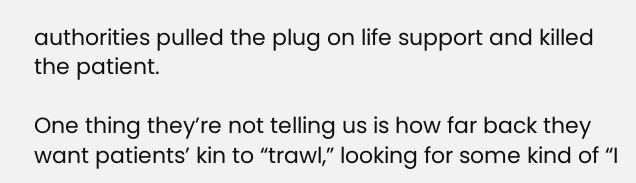authorities pulled the plug on life support and killed the patient.

One thing they’re not telling us is how far back they want patients’ kin to “trawl,” looking for some kind of “I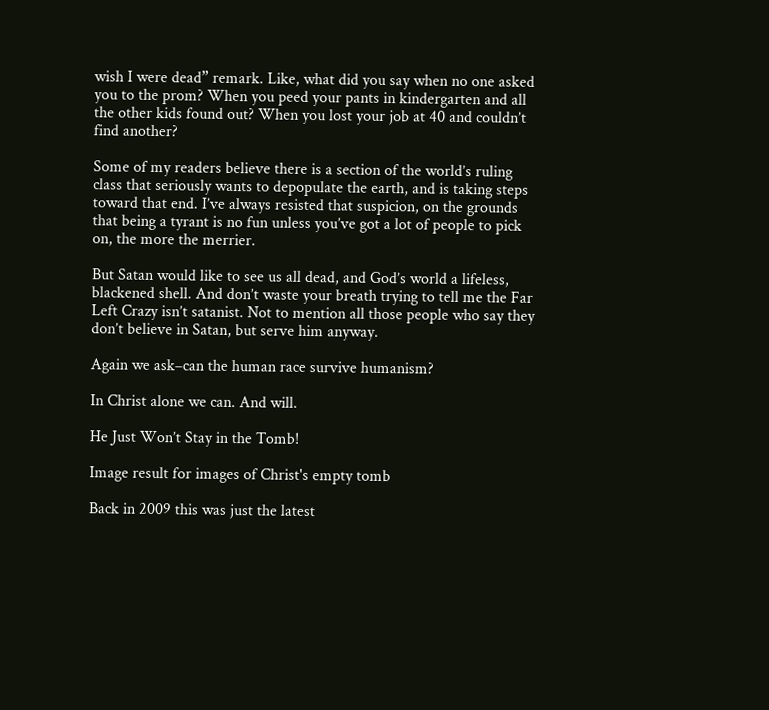wish I were dead” remark. Like, what did you say when no one asked you to the prom? When you peed your pants in kindergarten and all the other kids found out? When you lost your job at 40 and couldn’t find another?

Some of my readers believe there is a section of the world’s ruling class that seriously wants to depopulate the earth, and is taking steps toward that end. I’ve always resisted that suspicion, on the grounds that being a tyrant is no fun unless you’ve got a lot of people to pick on, the more the merrier.

But Satan would like to see us all dead, and God’s world a lifeless, blackened shell. And don’t waste your breath trying to tell me the Far Left Crazy isn’t satanist. Not to mention all those people who say they don’t believe in Satan, but serve him anyway.

Again we ask–can the human race survive humanism?

In Christ alone we can. And will.

He Just Won’t Stay in the Tomb!

Image result for images of Christ's empty tomb

Back in 2009 this was just the latest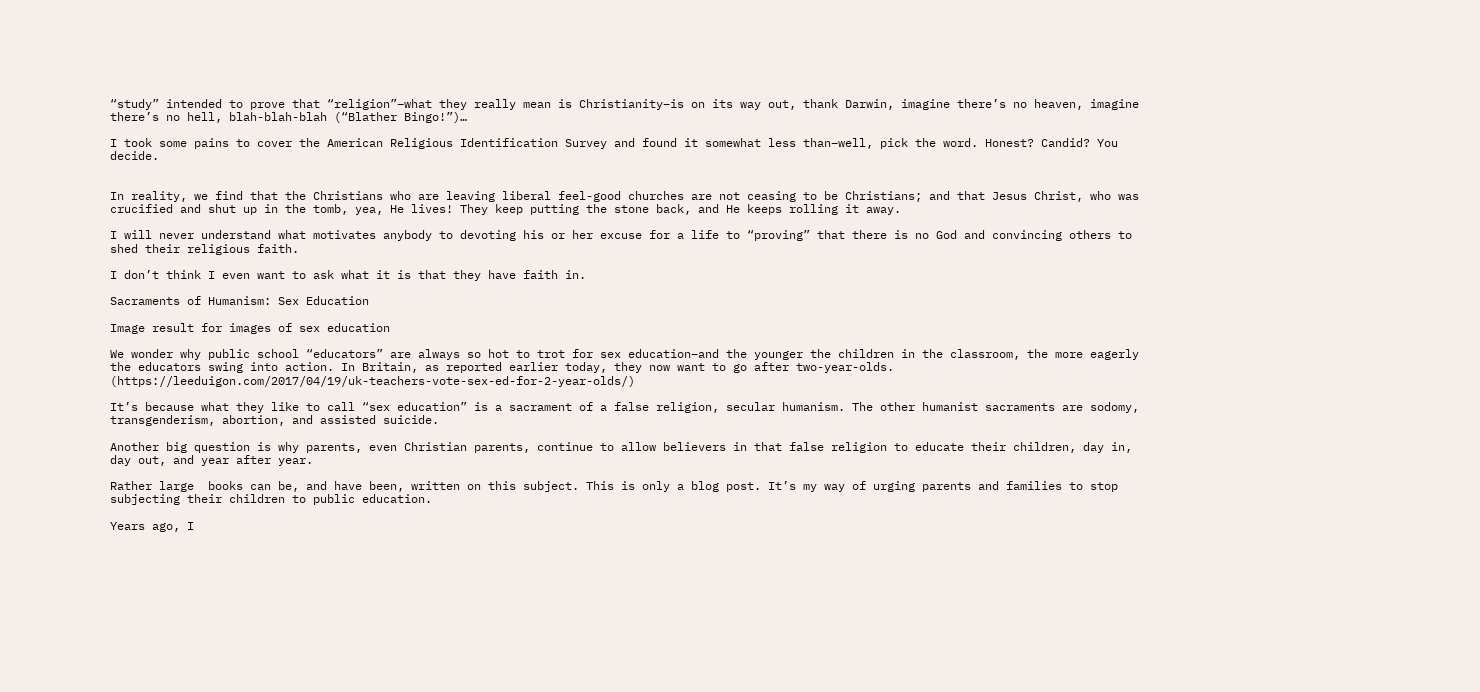“study” intended to prove that “religion”–what they really mean is Christianity–is on its way out, thank Darwin, imagine there’s no heaven, imagine there’s no hell, blah-blah-blah (“Blather Bingo!”)…

I took some pains to cover the American Religious Identification Survey and found it somewhat less than–well, pick the word. Honest? Candid? You decide.


In reality, we find that the Christians who are leaving liberal feel-good churches are not ceasing to be Christians; and that Jesus Christ, who was crucified and shut up in the tomb, yea, He lives! They keep putting the stone back, and He keeps rolling it away.

I will never understand what motivates anybody to devoting his or her excuse for a life to “proving” that there is no God and convincing others to shed their religious faith.

I don’t think I even want to ask what it is that they have faith in.

Sacraments of Humanism: Sex Education

Image result for images of sex education

We wonder why public school “educators” are always so hot to trot for sex education–and the younger the children in the classroom, the more eagerly the educators swing into action. In Britain, as reported earlier today, they now want to go after two-year-olds. (https://leeduigon.com/2017/04/19/uk-teachers-vote-sex-ed-for-2-year-olds/)

It’s because what they like to call “sex education” is a sacrament of a false religion, secular humanism. The other humanist sacraments are sodomy, transgenderism, abortion, and assisted suicide.

Another big question is why parents, even Christian parents, continue to allow believers in that false religion to educate their children, day in, day out, and year after year.

Rather large  books can be, and have been, written on this subject. This is only a blog post. It’s my way of urging parents and families to stop subjecting their children to public education.

Years ago, I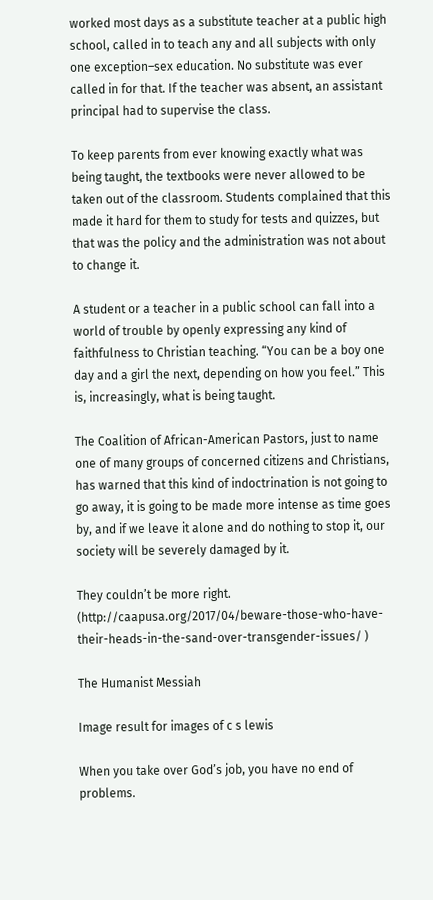worked most days as a substitute teacher at a public high school, called in to teach any and all subjects with only one exception–sex education. No substitute was ever called in for that. If the teacher was absent, an assistant principal had to supervise the class.

To keep parents from ever knowing exactly what was being taught, the textbooks were never allowed to be taken out of the classroom. Students complained that this made it hard for them to study for tests and quizzes, but that was the policy and the administration was not about to change it.

A student or a teacher in a public school can fall into a world of trouble by openly expressing any kind of faithfulness to Christian teaching. “You can be a boy one day and a girl the next, depending on how you feel.” This is, increasingly, what is being taught.

The Coalition of African-American Pastors, just to name one of many groups of concerned citizens and Christians, has warned that this kind of indoctrination is not going to go away, it is going to be made more intense as time goes by, and if we leave it alone and do nothing to stop it, our society will be severely damaged by it.

They couldn’t be more right. (http://caapusa.org/2017/04/beware-those-who-have-their-heads-in-the-sand-over-transgender-issues/ )

The Humanist Messiah

Image result for images of c s lewis

When you take over God’s job, you have no end of problems.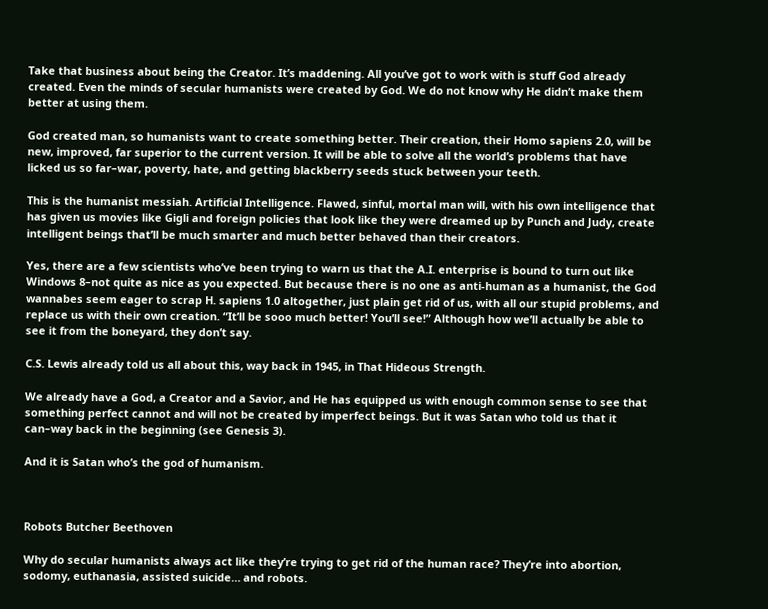Take that business about being the Creator. It’s maddening. All you’ve got to work with is stuff God already created. Even the minds of secular humanists were created by God. We do not know why He didn’t make them better at using them.

God created man, so humanists want to create something better. Their creation, their Homo sapiens 2.0, will be new, improved, far superior to the current version. It will be able to solve all the world’s problems that have licked us so far–war, poverty, hate, and getting blackberry seeds stuck between your teeth.

This is the humanist messiah. Artificial Intelligence. Flawed, sinful, mortal man will, with his own intelligence that has given us movies like Gigli and foreign policies that look like they were dreamed up by Punch and Judy, create intelligent beings that’ll be much smarter and much better behaved than their creators.

Yes, there are a few scientists who’ve been trying to warn us that the A.I. enterprise is bound to turn out like Windows 8–not quite as nice as you expected. But because there is no one as anti-human as a humanist, the God wannabes seem eager to scrap H. sapiens 1.0 altogether, just plain get rid of us, with all our stupid problems, and replace us with their own creation. “It’ll be sooo much better! You’ll see!” Although how we’ll actually be able to see it from the boneyard, they don’t say.

C.S. Lewis already told us all about this, way back in 1945, in That Hideous Strength.

We already have a God, a Creator and a Savior, and He has equipped us with enough common sense to see that something perfect cannot and will not be created by imperfect beings. But it was Satan who told us that it can–way back in the beginning (see Genesis 3).

And it is Satan who’s the god of humanism.



Robots Butcher Beethoven

Why do secular humanists always act like they’re trying to get rid of the human race? They’re into abortion, sodomy, euthanasia, assisted suicide… and robots.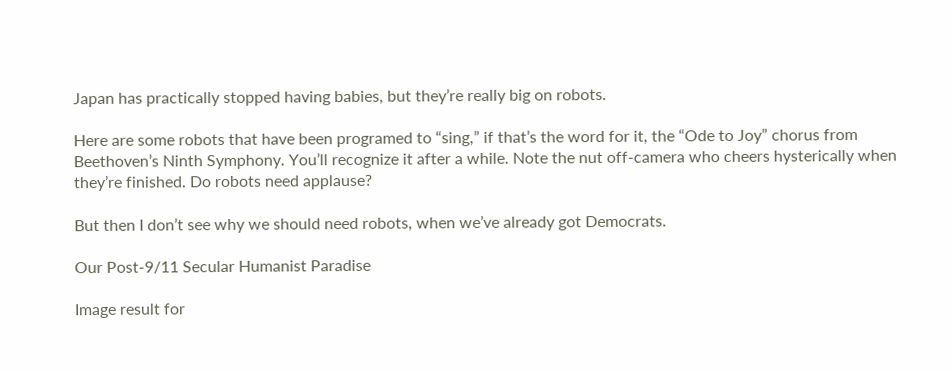Japan has practically stopped having babies, but they’re really big on robots.

Here are some robots that have been programed to “sing,” if that’s the word for it, the “Ode to Joy” chorus from Beethoven’s Ninth Symphony. You’ll recognize it after a while. Note the nut off-camera who cheers hysterically when they’re finished. Do robots need applause?

But then I don’t see why we should need robots, when we’ve already got Democrats.

Our Post-9/11 Secular Humanist Paradise

Image result for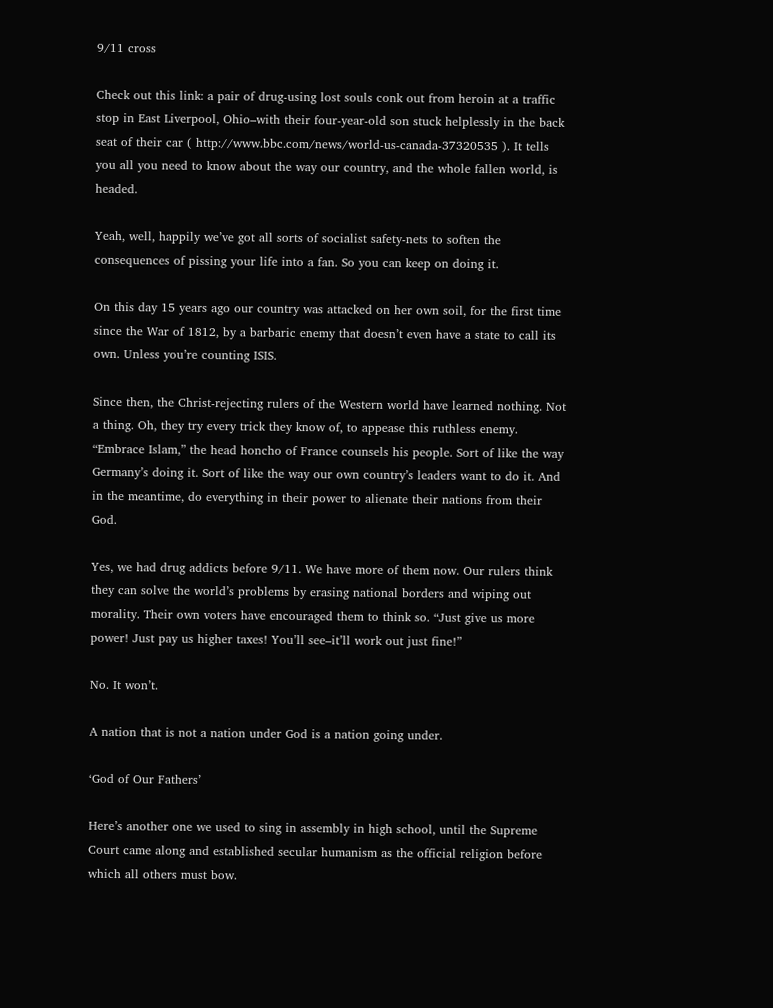9/11 cross

Check out this link: a pair of drug-using lost souls conk out from heroin at a traffic stop in East Liverpool, Ohio–with their four-year-old son stuck helplessly in the back seat of their car ( http://www.bbc.com/news/world-us-canada-37320535 ). It tells you all you need to know about the way our country, and the whole fallen world, is headed.

Yeah, well, happily we’ve got all sorts of socialist safety-nets to soften the consequences of pissing your life into a fan. So you can keep on doing it.

On this day 15 years ago our country was attacked on her own soil, for the first time since the War of 1812, by a barbaric enemy that doesn’t even have a state to call its own. Unless you’re counting ISIS.

Since then, the Christ-rejecting rulers of the Western world have learned nothing. Not a thing. Oh, they try every trick they know of, to appease this ruthless enemy. “Embrace Islam,” the head honcho of France counsels his people. Sort of like the way Germany’s doing it. Sort of like the way our own country’s leaders want to do it. And in the meantime, do everything in their power to alienate their nations from their God.

Yes, we had drug addicts before 9/11. We have more of them now. Our rulers think they can solve the world’s problems by erasing national borders and wiping out morality. Their own voters have encouraged them to think so. “Just give us more power! Just pay us higher taxes! You’ll see–it’ll work out just fine!”

No. It won’t.

A nation that is not a nation under God is a nation going under.

‘God of Our Fathers’

Here’s another one we used to sing in assembly in high school, until the Supreme Court came along and established secular humanism as the official religion before which all others must bow.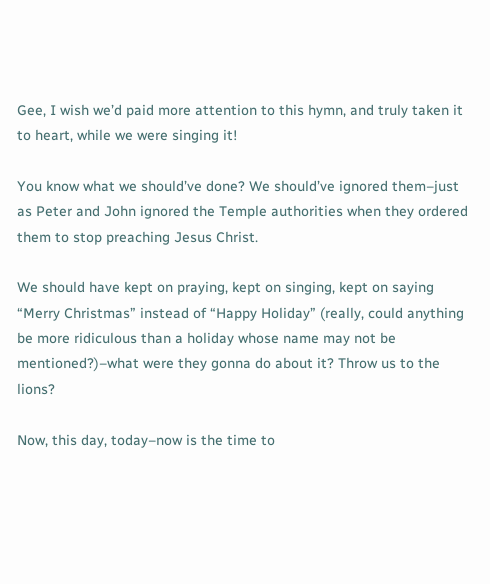Gee, I wish we’d paid more attention to this hymn, and truly taken it to heart, while we were singing it!

You know what we should’ve done? We should’ve ignored them–just as Peter and John ignored the Temple authorities when they ordered them to stop preaching Jesus Christ.

We should have kept on praying, kept on singing, kept on saying “Merry Christmas” instead of “Happy Holiday” (really, could anything be more ridiculous than a holiday whose name may not be mentioned?)–what were they gonna do about it? Throw us to the lions?

Now, this day, today–now is the time to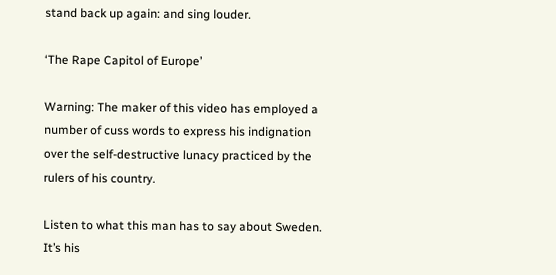stand back up again: and sing louder.

‘The Rape Capitol of Europe’

Warning: The maker of this video has employed a number of cuss words to express his indignation over the self-destructive lunacy practiced by the rulers of his country.

Listen to what this man has to say about Sweden. It’s his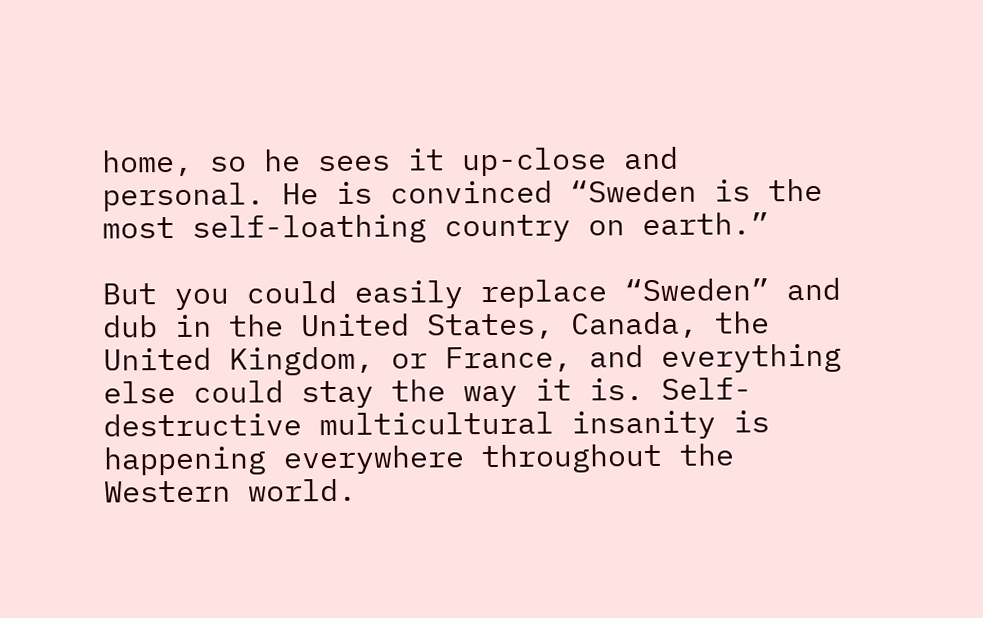home, so he sees it up-close and personal. He is convinced “Sweden is the most self-loathing country on earth.”

But you could easily replace “Sweden” and dub in the United States, Canada, the United Kingdom, or France, and everything else could stay the way it is. Self-destructive multicultural insanity is happening everywhere throughout the Western world.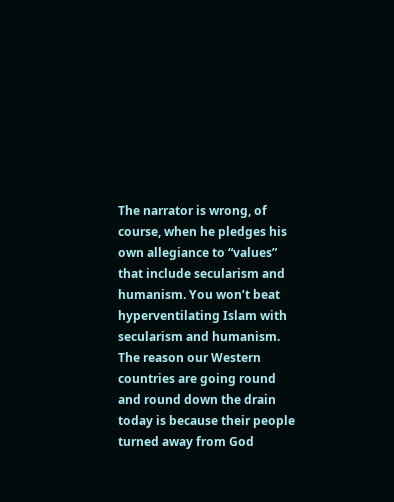The narrator is wrong, of course, when he pledges his own allegiance to “values” that include secularism and humanism. You won’t beat hyperventilating Islam with secularism and humanism. The reason our Western countries are going round and round down the drain today is because their people turned away from God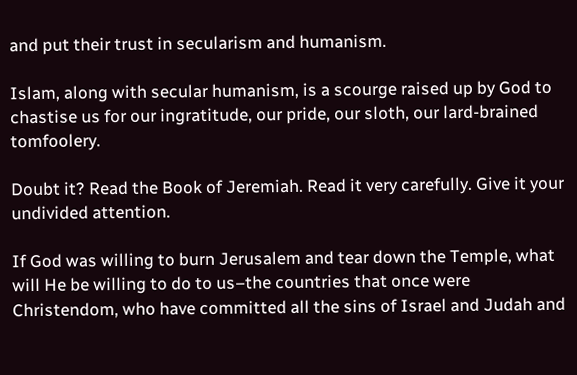and put their trust in secularism and humanism.

Islam, along with secular humanism, is a scourge raised up by God to chastise us for our ingratitude, our pride, our sloth, our lard-brained tomfoolery.

Doubt it? Read the Book of Jeremiah. Read it very carefully. Give it your undivided attention.

If God was willing to burn Jerusalem and tear down the Temple, what will He be willing to do to us–the countries that once were Christendom, who have committed all the sins of Israel and Judah and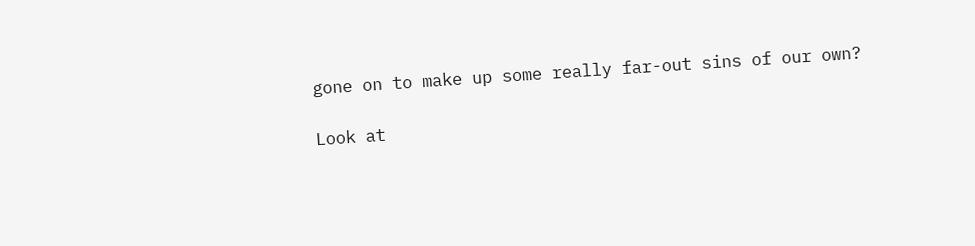gone on to make up some really far-out sins of our own?

Look at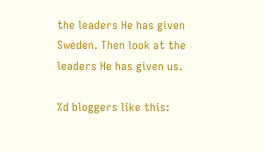the leaders He has given Sweden. Then look at the leaders He has given us.

%d bloggers like this: